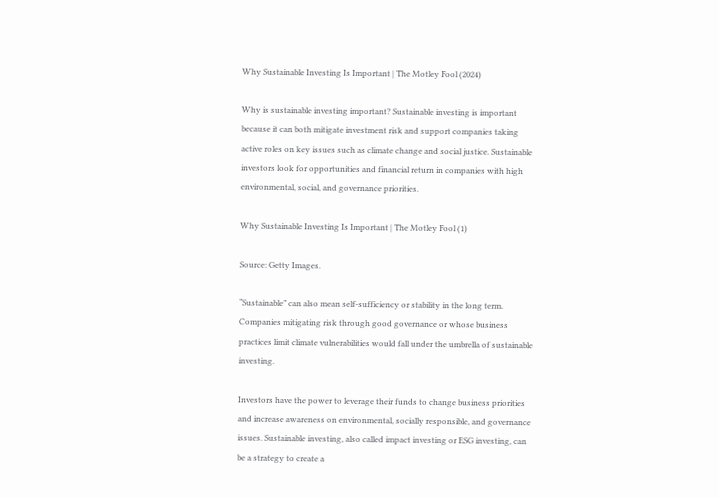Why Sustainable Investing Is Important | The Motley Fool (2024)

Why is sustainable investing important? Sustainable investing is important because it can both mitigate investment risk and support companies taking active roles on key issues such as climate change and social justice. Sustainable investors look for opportunities and financial return in companies with high environmental, social, and governance priorities.

Why Sustainable Investing Is Important | The Motley Fool (1)

Source: Getty Images.

“Sustainable” can also mean self-sufficiency or stability in the long term. Companies mitigating risk through good governance or whose business practices limit climate vulnerabilities would fall under the umbrella of sustainable investing.

Investors have the power to leverage their funds to change business priorities and increase awareness on environmental, socially responsible, and governance issues. Sustainable investing, also called impact investing or ESG investing, can be a strategy to create a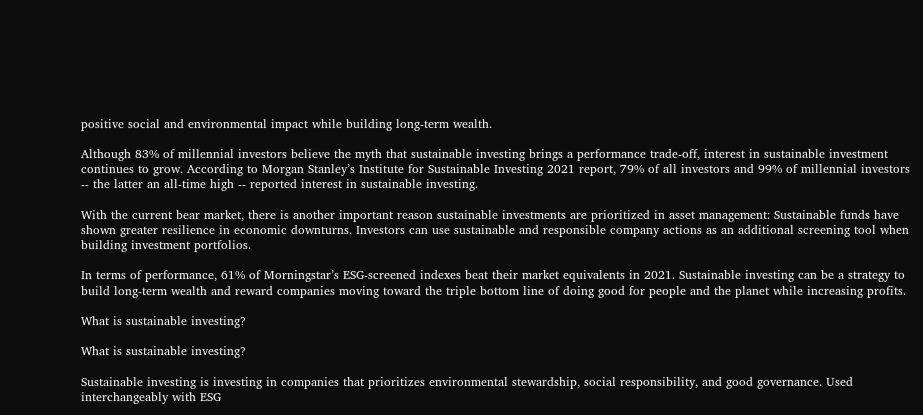positive social and environmental impact while building long-term wealth.

Although 83% of millennial investors believe the myth that sustainable investing brings a performance trade-off, interest in sustainable investment continues to grow. According to Morgan Stanley’s Institute for Sustainable Investing 2021 report, 79% of all investors and 99% of millennial investors -- the latter an all-time high -- reported interest in sustainable investing.

With the current bear market, there is another important reason sustainable investments are prioritized in asset management: Sustainable funds have shown greater resilience in economic downturns. Investors can use sustainable and responsible company actions as an additional screening tool when building investment portfolios.

In terms of performance, 61% of Morningstar’s ESG-screened indexes beat their market equivalents in 2021. Sustainable investing can be a strategy to build long-term wealth and reward companies moving toward the triple bottom line of doing good for people and the planet while increasing profits.

What is sustainable investing?

What is sustainable investing?

Sustainable investing is investing in companies that prioritizes environmental stewardship, social responsibility, and good governance. Used interchangeably with ESG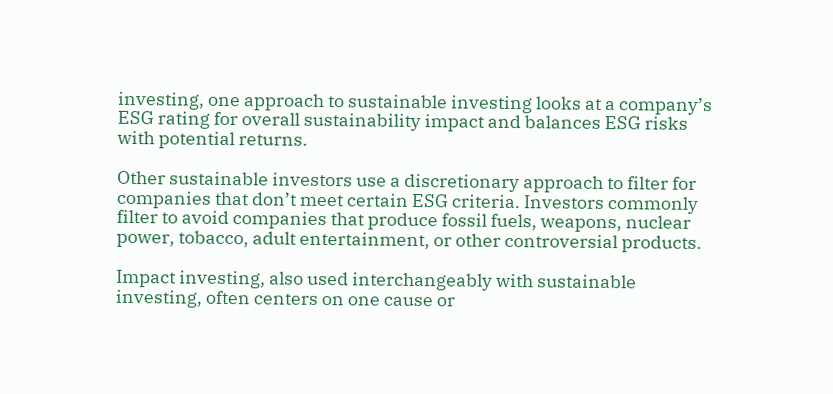investing, one approach to sustainable investing looks at a company’s ESG rating for overall sustainability impact and balances ESG risks with potential returns.

Other sustainable investors use a discretionary approach to filter for companies that don’t meet certain ESG criteria. Investors commonly filter to avoid companies that produce fossil fuels, weapons, nuclear power, tobacco, adult entertainment, or other controversial products.

Impact investing, also used interchangeably with sustainable investing, often centers on one cause or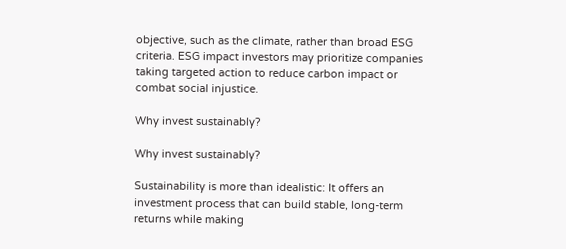objective, such as the climate, rather than broad ESG criteria. ESG impact investors may prioritize companies taking targeted action to reduce carbon impact or combat social injustice.

Why invest sustainably?

Why invest sustainably?

Sustainability is more than idealistic: It offers an investment process that can build stable, long-term returns while making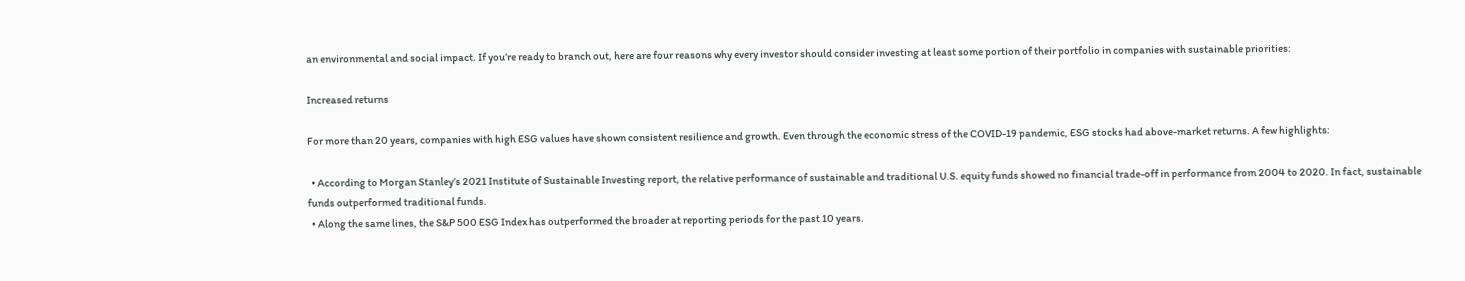an environmental and social impact. If you’re ready to branch out, here are four reasons why every investor should consider investing at least some portion of their portfolio in companies with sustainable priorities:

Increased returns

For more than 20 years, companies with high ESG values have shown consistent resilience and growth. Even through the economic stress of the COVID-19 pandemic, ESG stocks had above-market returns. A few highlights:

  • According to Morgan Stanley’s 2021 Institute of Sustainable Investing report, the relative performance of sustainable and traditional U.S. equity funds showed no financial trade-off in performance from 2004 to 2020. In fact, sustainable funds outperformed traditional funds.
  • Along the same lines, the S&P 500 ESG Index has outperformed the broader at reporting periods for the past 10 years.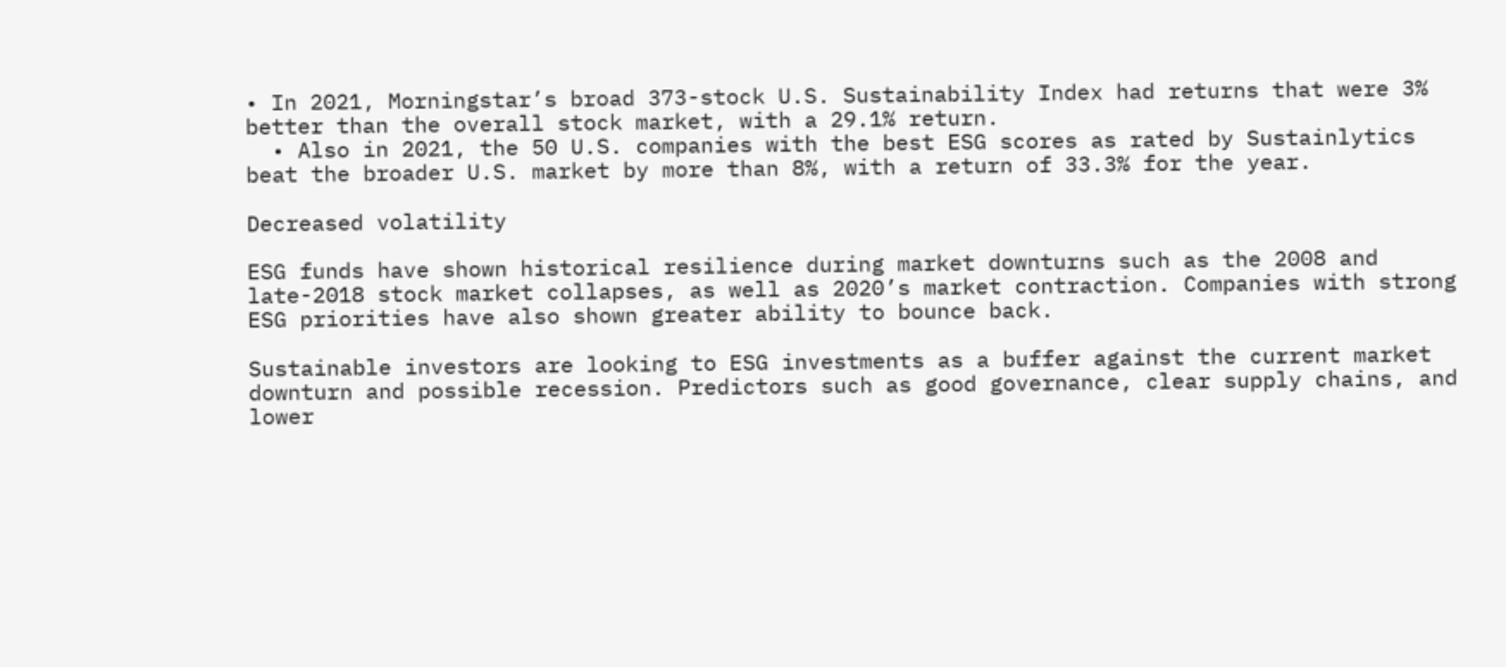• In 2021, Morningstar’s broad 373-stock U.S. Sustainability Index had returns that were 3% better than the overall stock market, with a 29.1% return.
  • Also in 2021, the 50 U.S. companies with the best ESG scores as rated by Sustainlytics beat the broader U.S. market by more than 8%, with a return of 33.3% for the year.

Decreased volatility

ESG funds have shown historical resilience during market downturns such as the 2008 and late-2018 stock market collapses, as well as 2020’s market contraction. Companies with strong ESG priorities have also shown greater ability to bounce back.

Sustainable investors are looking to ESG investments as a buffer against the current market downturn and possible recession. Predictors such as good governance, clear supply chains, and lower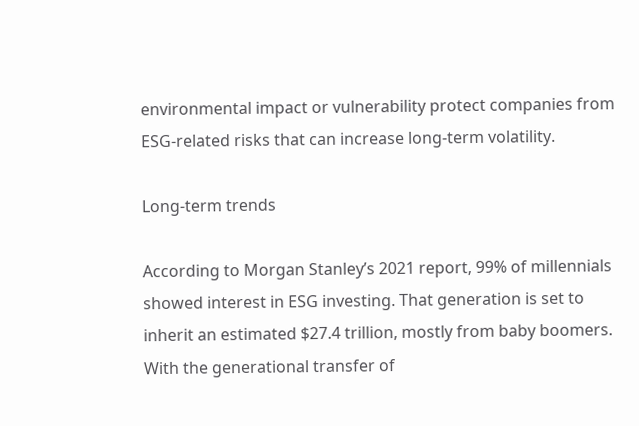environmental impact or vulnerability protect companies from ESG-related risks that can increase long-term volatility.

Long-term trends

According to Morgan Stanley’s 2021 report, 99% of millennials showed interest in ESG investing. That generation is set to inherit an estimated $27.4 trillion, mostly from baby boomers. With the generational transfer of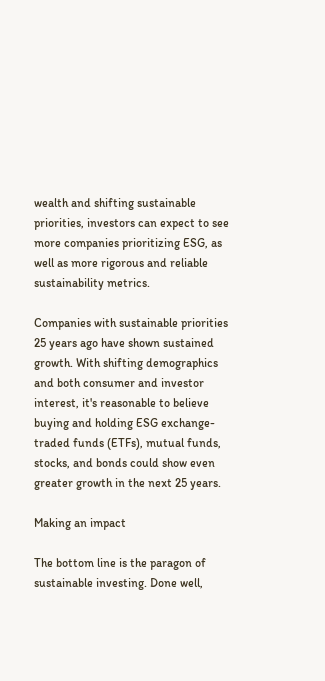wealth and shifting sustainable priorities, investors can expect to see more companies prioritizing ESG, as well as more rigorous and reliable sustainability metrics.

Companies with sustainable priorities 25 years ago have shown sustained growth. With shifting demographics and both consumer and investor interest, it's reasonable to believe buying and holding ESG exchange-traded funds (ETFs), mutual funds, stocks, and bonds could show even greater growth in the next 25 years.

Making an impact

The bottom line is the paragon of sustainable investing. Done well,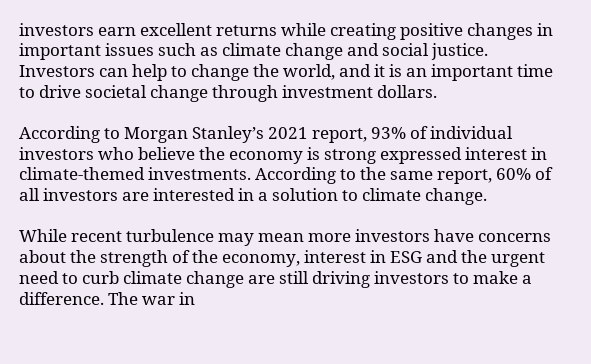investors earn excellent returns while creating positive changes in important issues such as climate change and social justice. Investors can help to change the world, and it is an important time to drive societal change through investment dollars.

According to Morgan Stanley’s 2021 report, 93% of individual investors who believe the economy is strong expressed interest in climate-themed investments. According to the same report, 60% of all investors are interested in a solution to climate change.

While recent turbulence may mean more investors have concerns about the strength of the economy, interest in ESG and the urgent need to curb climate change are still driving investors to make a difference. The war in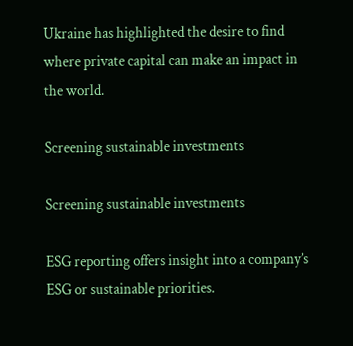Ukraine has highlighted the desire to find where private capital can make an impact in the world.

Screening sustainable investments

Screening sustainable investments

ESG reporting offers insight into a company’s ESG or sustainable priorities.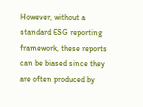However, without a standard ESG reporting framework, these reports can be biased since they are often produced by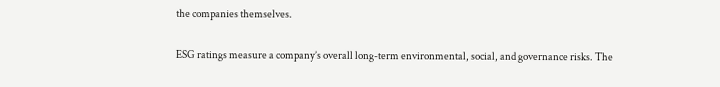the companies themselves.

ESG ratings measure a company’s overall long-term environmental, social, and governance risks. The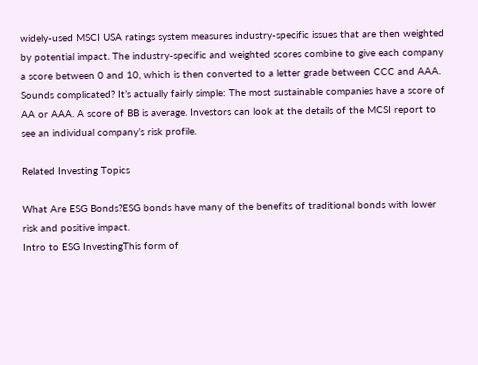widely-used MSCI USA ratings system measures industry-specific issues that are then weighted by potential impact. The industry-specific and weighted scores combine to give each company a score between 0 and 10, which is then converted to a letter grade between CCC and AAA. Sounds complicated? It’s actually fairly simple: The most sustainable companies have a score of AA or AAA. A score of BB is average. Investors can look at the details of the MCSI report to see an individual company’s risk profile.

Related Investing Topics

What Are ESG Bonds?ESG bonds have many of the benefits of traditional bonds with lower risk and positive impact.
Intro to ESG InvestingThis form of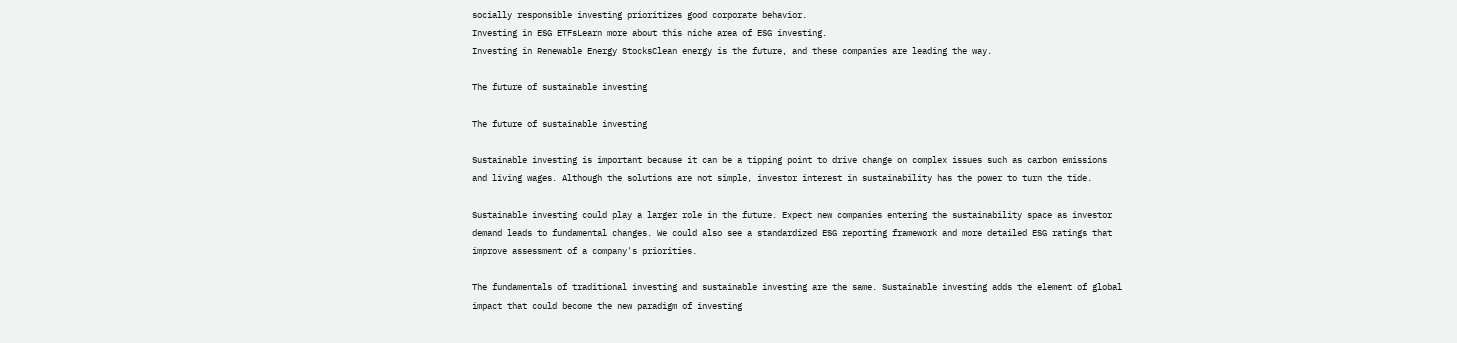socially responsible investing prioritizes good corporate behavior.
Investing in ESG ETFsLearn more about this niche area of ESG investing.
Investing in Renewable Energy StocksClean energy is the future, and these companies are leading the way.

The future of sustainable investing

The future of sustainable investing

Sustainable investing is important because it can be a tipping point to drive change on complex issues such as carbon emissions and living wages. Although the solutions are not simple, investor interest in sustainability has the power to turn the tide.

Sustainable investing could play a larger role in the future. Expect new companies entering the sustainability space as investor demand leads to fundamental changes. We could also see a standardized ESG reporting framework and more detailed ESG ratings that improve assessment of a company's priorities.

The fundamentals of traditional investing and sustainable investing are the same. Sustainable investing adds the element of global impact that could become the new paradigm of investing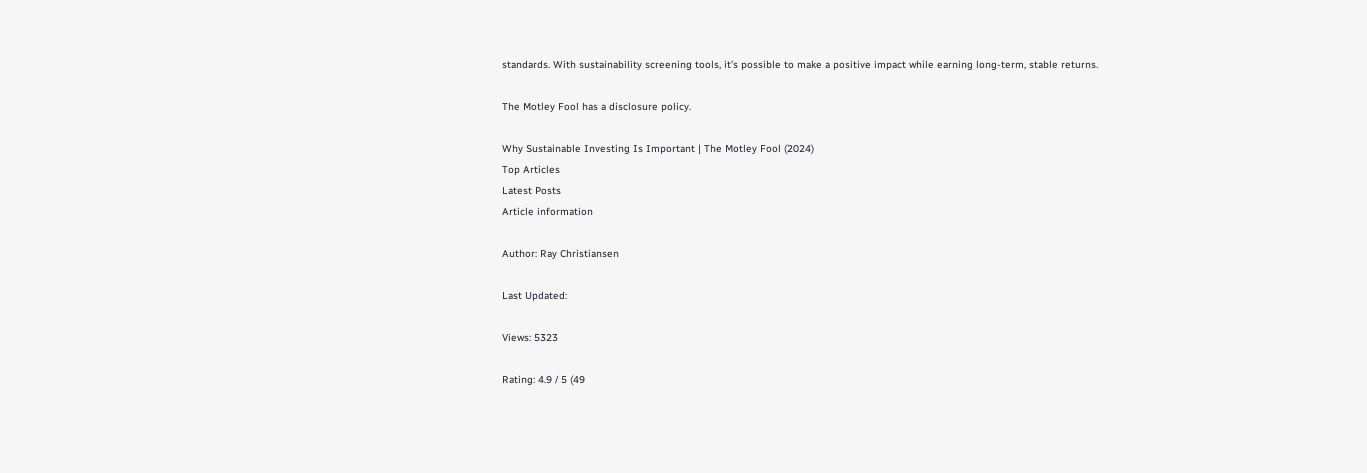standards. With sustainability screening tools, it’s possible to make a positive impact while earning long-term, stable returns.

The Motley Fool has a disclosure policy.

Why Sustainable Investing Is Important | The Motley Fool (2024)
Top Articles
Latest Posts
Article information

Author: Ray Christiansen

Last Updated:

Views: 5323

Rating: 4.9 / 5 (49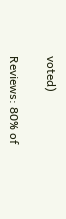voted)

Reviews: 80% of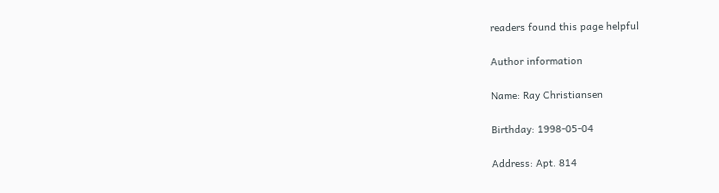readers found this page helpful

Author information

Name: Ray Christiansen

Birthday: 1998-05-04

Address: Apt. 814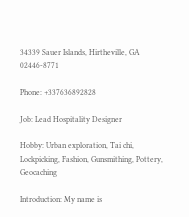34339 Sauer Islands, Hirtheville, GA 02446-8771

Phone: +337636892828

Job: Lead Hospitality Designer

Hobby: Urban exploration, Tai chi, Lockpicking, Fashion, Gunsmithing, Pottery, Geocaching

Introduction: My name is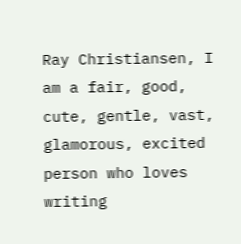Ray Christiansen, I am a fair, good, cute, gentle, vast, glamorous, excited person who loves writing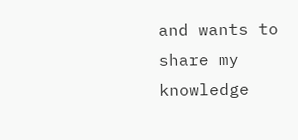and wants to share my knowledge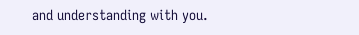and understanding with you.